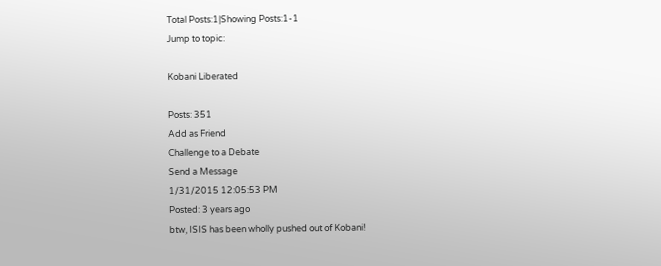Total Posts:1|Showing Posts:1-1
Jump to topic:

Kobani Liberated

Posts: 351
Add as Friend
Challenge to a Debate
Send a Message
1/31/2015 12:05:53 PM
Posted: 3 years ago
btw, ISIS has been wholly pushed out of Kobani!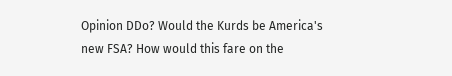Opinion DDo? Would the Kurds be America's new FSA? How would this fare on the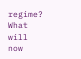regime? What will now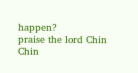happen?
praise the lord Chin Chin